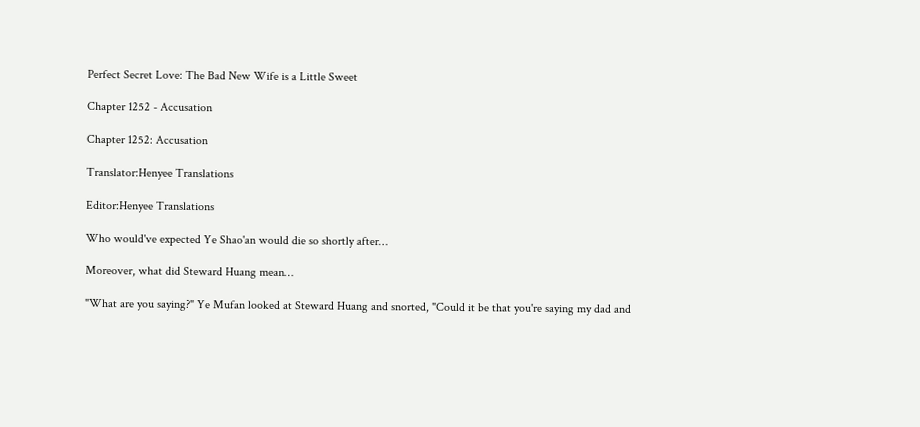Perfect Secret Love: The Bad New Wife is a Little Sweet

Chapter 1252 - Accusation

Chapter 1252: Accusation

Translator:Henyee Translations

Editor:Henyee Translations

Who would've expected Ye Shao'an would die so shortly after…

Moreover, what did Steward Huang mean…

"What are you saying?" Ye Mufan looked at Steward Huang and snorted, "Could it be that you're saying my dad and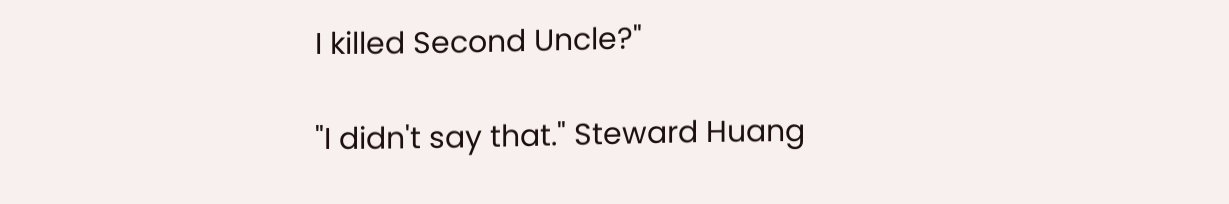I killed Second Uncle?"

"I didn't say that." Steward Huang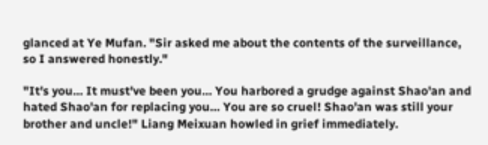glanced at Ye Mufan. "Sir asked me about the contents of the surveillance, so I answered honestly."

"It's you… It must've been you… You harbored a grudge against Shao'an and hated Shao'an for replacing you… You are so cruel! Shao'an was still your brother and uncle!" Liang Meixuan howled in grief immediately.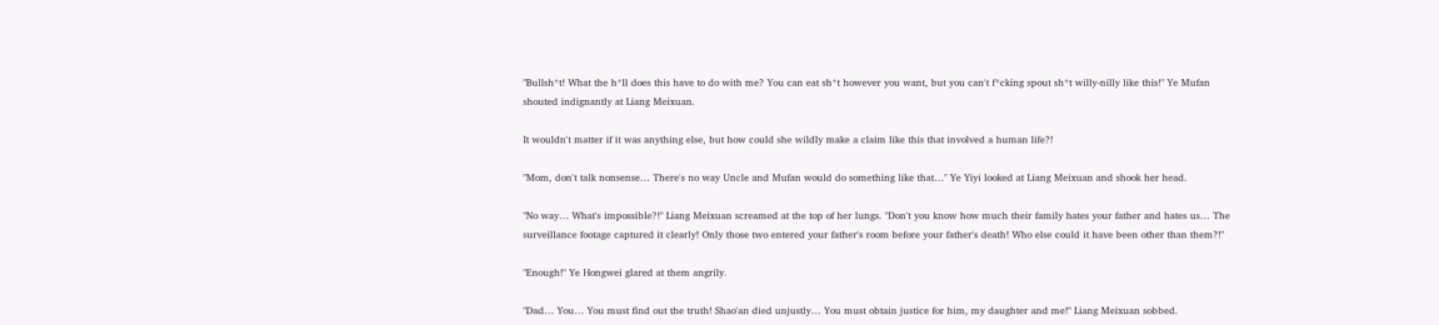"Bullsh*t! What the h*ll does this have to do with me? You can eat sh*t however you want, but you can't f*cking spout sh*t willy-nilly like this!" Ye Mufan shouted indignantly at Liang Meixuan.

It wouldn't matter if it was anything else, but how could she wildly make a claim like this that involved a human life?!

"Mom, don't talk nonsense… There's no way Uncle and Mufan would do something like that…" Ye Yiyi looked at Liang Meixuan and shook her head.

"No way… What's impossible?!" Liang Meixuan screamed at the top of her lungs. "Don't you know how much their family hates your father and hates us… The surveillance footage captured it clearly! Only those two entered your father's room before your father's death! Who else could it have been other than them?!"

"Enough!" Ye Hongwei glared at them angrily.

"Dad… You… You must find out the truth! Shao'an died unjustly… You must obtain justice for him, my daughter and me!" Liang Meixuan sobbed.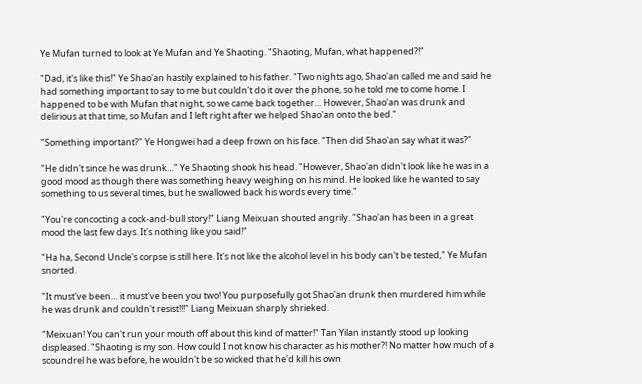Ye Mufan turned to look at Ye Mufan and Ye Shaoting. "Shaoting, Mufan, what happened?!"

"Dad, it's like this!" Ye Shao'an hastily explained to his father. "Two nights ago, Shao'an called me and said he had something important to say to me but couldn't do it over the phone, so he told me to come home. I happened to be with Mufan that night, so we came back together… However, Shao'an was drunk and delirious at that time, so Mufan and I left right after we helped Shao'an onto the bed."

"Something important?" Ye Hongwei had a deep frown on his face. "Then did Shao'an say what it was?"

"He didn't since he was drunk…" Ye Shaoting shook his head. "However, Shao'an didn't look like he was in a good mood as though there was something heavy weighing on his mind. He looked like he wanted to say something to us several times, but he swallowed back his words every time."

"You're concocting a cock-and-bull story!" Liang Meixuan shouted angrily. "Shao'an has been in a great mood the last few days. It's nothing like you said!"

"Ha ha, Second Uncle's corpse is still here. It's not like the alcohol level in his body can't be tested," Ye Mufan snorted.

"It must've been… it must've been you two! You purposefully got Shao'an drunk then murdered him while he was drunk and couldn't resist!!!" Liang Meixuan sharply shrieked.

"Meixuan! You can't run your mouth off about this kind of matter!" Tan Yilan instantly stood up looking displeased. "Shaoting is my son. How could I not know his character as his mother?! No matter how much of a scoundrel he was before, he wouldn't be so wicked that he'd kill his own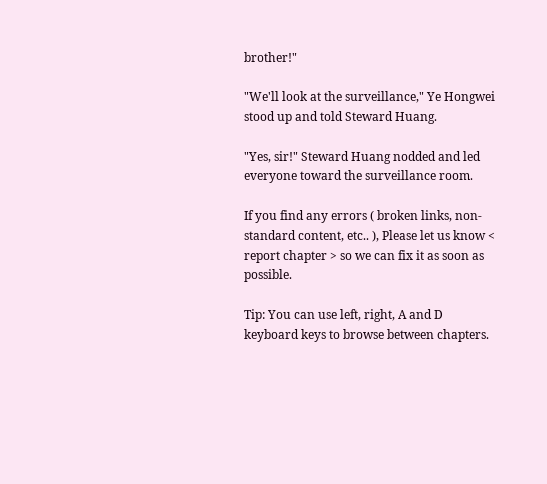brother!"

"We'll look at the surveillance," Ye Hongwei stood up and told Steward Huang.

"Yes, sir!" Steward Huang nodded and led everyone toward the surveillance room.

If you find any errors ( broken links, non-standard content, etc.. ), Please let us know < report chapter > so we can fix it as soon as possible.

Tip: You can use left, right, A and D keyboard keys to browse between chapters.